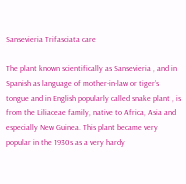Sansevieria Trifasciata care

The plant known scientifically as Sansevieria , and in Spanish as language of mother-in-law or tiger’s tongue and in English popularly called snake plant , is from the Liliaceae family, native to Africa, Asia and especially New Guinea. This plant became very popular in the 1930s as a very hardy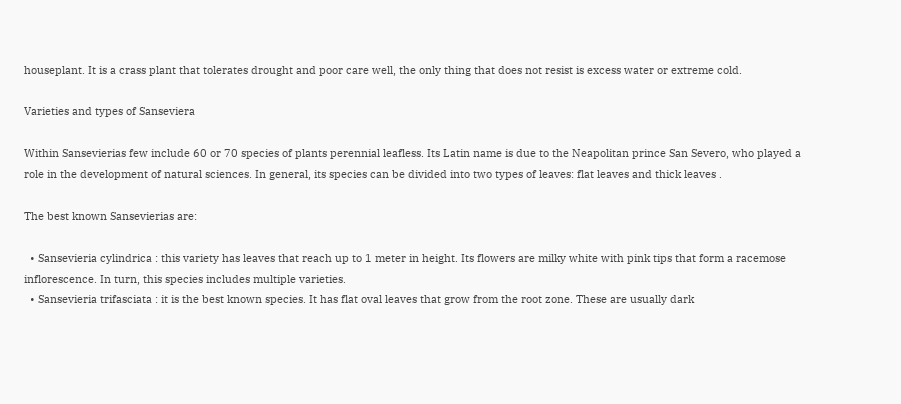houseplant. It is a crass plant that tolerates drought and poor care well, the only thing that does not resist is excess water or extreme cold.

Varieties and types of Sanseviera

Within Sansevierias few include 60 or 70 species of plants perennial leafless. Its Latin name is due to the Neapolitan prince San Severo, who played a role in the development of natural sciences. In general, its species can be divided into two types of leaves: flat leaves and thick leaves .

The best known Sansevierias are:

  • Sansevieria cylindrica : this variety has leaves that reach up to 1 meter in height. Its flowers are milky white with pink tips that form a racemose inflorescence. In turn, this species includes multiple varieties.
  • Sansevieria trifasciata : it is the best known species. It has flat oval leaves that grow from the root zone. These are usually dark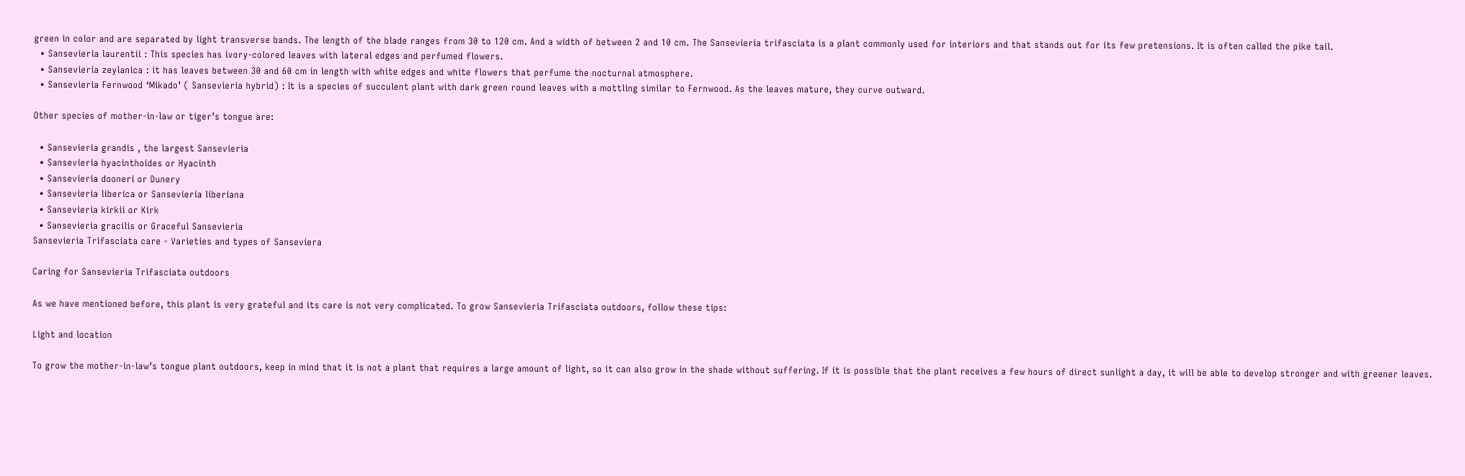green in color and are separated by light transverse bands. The length of the blade ranges from 30 to 120 cm. And a width of between 2 and 10 cm. The Sansevieria trifasciata is a plant commonly used for interiors and that stands out for its few pretensions. It is often called the pike tail.
  • Sansevieria laurentii : This species has ivory-colored leaves with lateral edges and perfumed flowers.
  • Sansevieria zeylanica : it has leaves between 30 and 60 cm in length with white edges and white flowers that perfume the nocturnal atmosphere.
  • Sansevieria Fernwood ‘Mikado’ ( Sansevieria hybrid) : It is a species of succulent plant with dark green round leaves with a mottling similar to Fernwood. As the leaves mature, they curve outward.

Other species of mother-in-law or tiger’s tongue are:

  • Sansevieria grandis , the largest Sansevieria
  • Sansevieria hyacinthoides or Hyacinth
  • Sansevieria dooneri or Dunery
  • Sansevieria liberica or Sansevieria liberiana
  • Sansevieria kirkii or Kirk
  • Sansevieria gracilis or Graceful Sansevieria
Sansevieria Trifasciata care - Varieties and types of Sanseviera

Caring for Sansevieria Trifasciata outdoors

As we have mentioned before, this plant is very grateful and its care is not very complicated. To grow Sansevieria Trifasciata outdoors, follow these tips:

Light and location

To grow the mother-in-law’s tongue plant outdoors, keep in mind that it is not a plant that requires a large amount of light, so it can also grow in the shade without suffering. If it is possible that the plant receives a few hours of direct sunlight a day, it will be able to develop stronger and with greener leaves.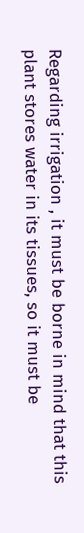Regarding irrigation , it must be borne in mind that this plant stores water in its tissues, so it must be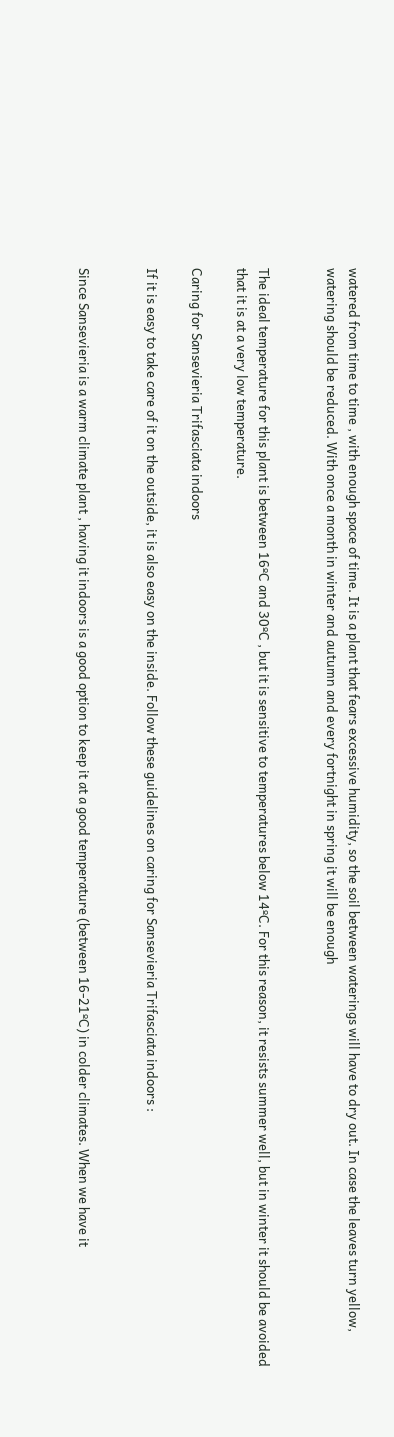watered from time to time , with enough space of time. It is a plant that fears excessive humidity, so the soil between waterings will have to dry out. In case the leaves turn yellow, watering should be reduced. With once a month in winter and autumn and every fortnight in spring it will be enough


The ideal temperature for this plant is between 16ºC and 30ºC , but it is sensitive to temperatures below 14ºC. For this reason, it resists summer well, but in winter it should be avoided that it is at a very low temperature.

Caring for Sansevieria Trifasciata indoors

If it is easy to take care of it on the outside, it is also easy on the inside. Follow these guidelines on caring for Sansevieria Trifasciata indoors :


Since Sansevieria is a warm climate plant , having it indoors is a good option to keep it at a good temperature (between 16-21ºC) in colder climates. When we have it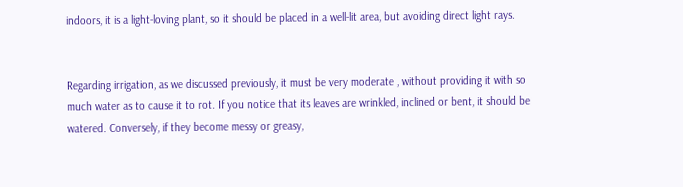indoors, it is a light-loving plant, so it should be placed in a well-lit area, but avoiding direct light rays.


Regarding irrigation, as we discussed previously, it must be very moderate , without providing it with so much water as to cause it to rot. If you notice that its leaves are wrinkled, inclined or bent, it should be watered. Conversely, if they become messy or greasy,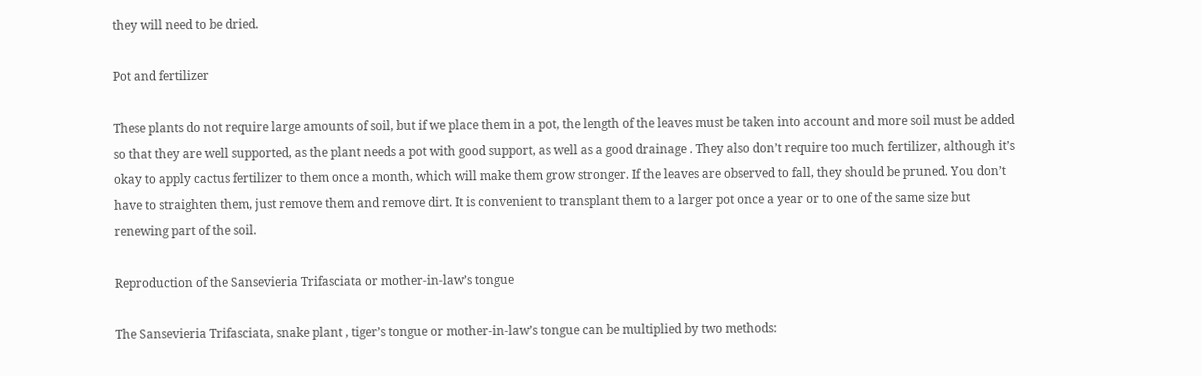they will need to be dried.

Pot and fertilizer

These plants do not require large amounts of soil, but if we place them in a pot, the length of the leaves must be taken into account and more soil must be added so that they are well supported, as the plant needs a pot with good support, as well as a good drainage . They also don’t require too much fertilizer, although it’s okay to apply cactus fertilizer to them once a month, which will make them grow stronger. If the leaves are observed to fall, they should be pruned. You don’t have to straighten them, just remove them and remove dirt. It is convenient to transplant them to a larger pot once a year or to one of the same size but renewing part of the soil.

Reproduction of the Sansevieria Trifasciata or mother-in-law’s tongue

The Sansevieria Trifasciata, snake plant , tiger’s tongue or mother-in-law’s tongue can be multiplied by two methods: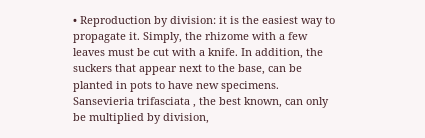• Reproduction by division: it is the easiest way to propagate it. Simply, the rhizome with a few leaves must be cut with a knife. In addition, the suckers that appear next to the base, can be planted in pots to have new specimens. Sansevieria trifasciata , the best known, can only be multiplied by division,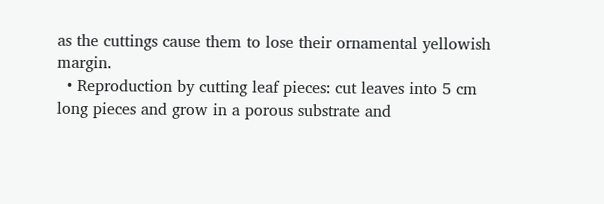as the cuttings cause them to lose their ornamental yellowish margin.
  • Reproduction by cutting leaf pieces: cut leaves into 5 cm long pieces and grow in a porous substrate and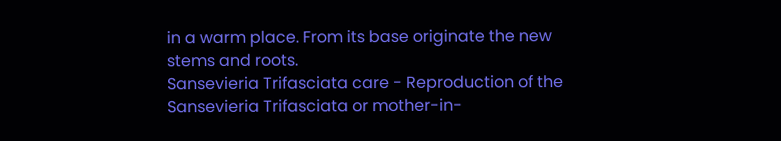in a warm place. From its base originate the new stems and roots.
Sansevieria Trifasciata care - Reproduction of the Sansevieria Trifasciata or mother-in-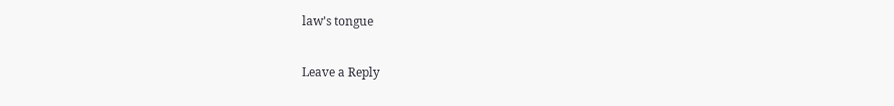law's tongue

Leave a Reply